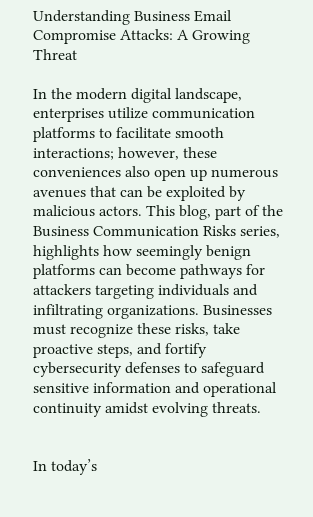Understanding Business Email Compromise Attacks: A Growing Threat

In the modern digital landscape, enterprises utilize communication platforms to facilitate smooth interactions; however, these conveniences also open up numerous avenues that can be exploited by malicious actors. This blog, part of the Business Communication Risks series, highlights how seemingly benign platforms can become pathways for attackers targeting individuals and infiltrating organizations. Businesses must recognize these risks, take proactive steps, and fortify cybersecurity defenses to safeguard sensitive information and operational continuity amidst evolving threats.


In today’s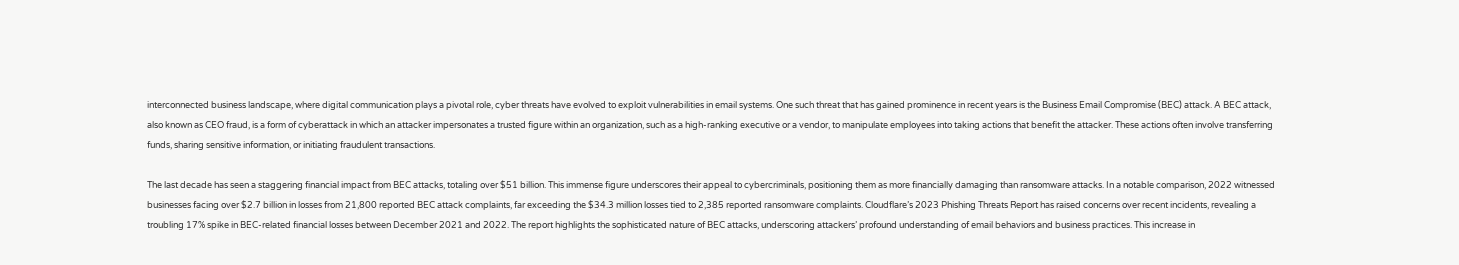interconnected business landscape, where digital communication plays a pivotal role, cyber threats have evolved to exploit vulnerabilities in email systems. One such threat that has gained prominence in recent years is the Business Email Compromise (BEC) attack. A BEC attack, also known as CEO fraud, is a form of cyberattack in which an attacker impersonates a trusted figure within an organization, such as a high-ranking executive or a vendor, to manipulate employees into taking actions that benefit the attacker. These actions often involve transferring funds, sharing sensitive information, or initiating fraudulent transactions.

The last decade has seen a staggering financial impact from BEC attacks, totaling over $51 billion. This immense figure underscores their appeal to cybercriminals, positioning them as more financially damaging than ransomware attacks. In a notable comparison, 2022 witnessed businesses facing over $2.7 billion in losses from 21,800 reported BEC attack complaints, far exceeding the $34.3 million losses tied to 2,385 reported ransomware complaints. Cloudflare’s 2023 Phishing Threats Report has raised concerns over recent incidents, revealing a troubling 17% spike in BEC-related financial losses between December 2021 and 2022. The report highlights the sophisticated nature of BEC attacks, underscoring attackers’ profound understanding of email behaviors and business practices. This increase in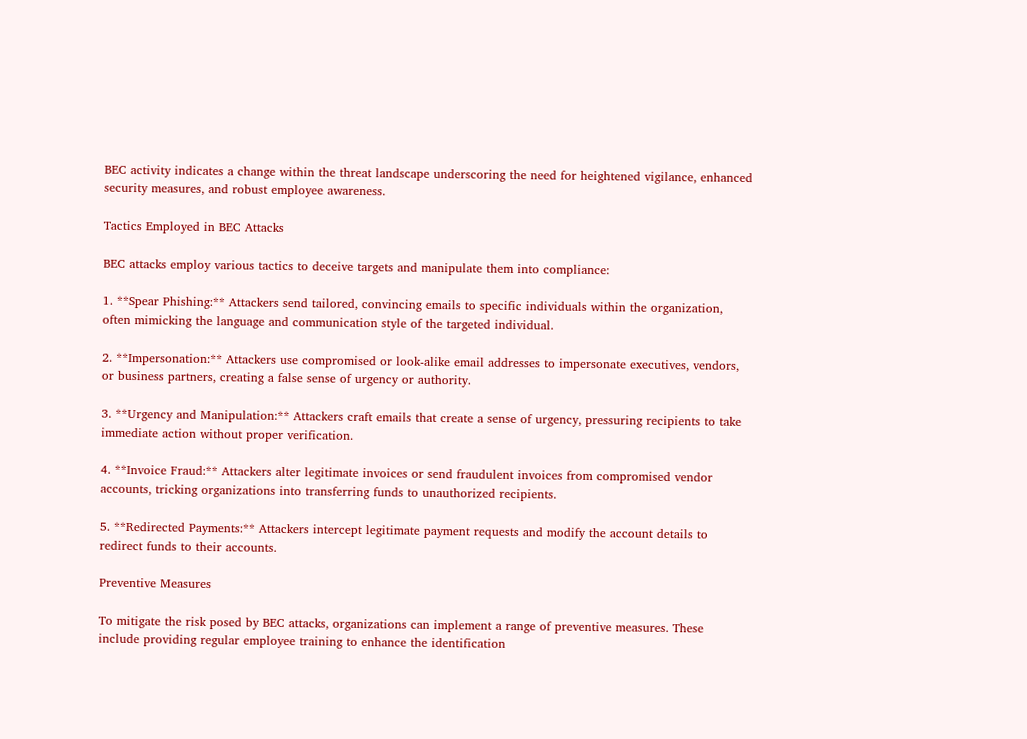BEC activity indicates a change within the threat landscape underscoring the need for heightened vigilance, enhanced security measures, and robust employee awareness.

Tactics Employed in BEC Attacks

BEC attacks employ various tactics to deceive targets and manipulate them into compliance:

1. **Spear Phishing:** Attackers send tailored, convincing emails to specific individuals within the organization, often mimicking the language and communication style of the targeted individual.

2. **Impersonation:** Attackers use compromised or look-alike email addresses to impersonate executives, vendors, or business partners, creating a false sense of urgency or authority.

3. **Urgency and Manipulation:** Attackers craft emails that create a sense of urgency, pressuring recipients to take immediate action without proper verification.

4. **Invoice Fraud:** Attackers alter legitimate invoices or send fraudulent invoices from compromised vendor accounts, tricking organizations into transferring funds to unauthorized recipients.

5. **Redirected Payments:** Attackers intercept legitimate payment requests and modify the account details to redirect funds to their accounts.

Preventive Measures

To mitigate the risk posed by BEC attacks, organizations can implement a range of preventive measures. These include providing regular employee training to enhance the identification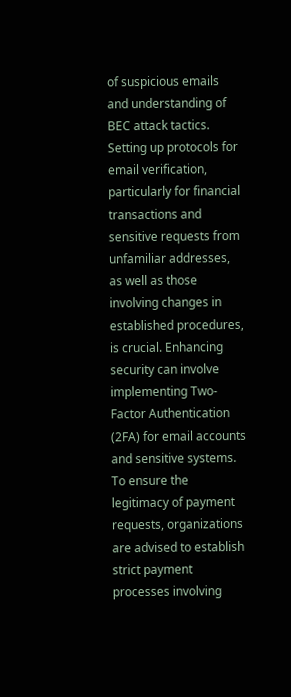of suspicious emails and understanding of BEC attack tactics. Setting up protocols for email verification, particularly for financial transactions and sensitive requests from unfamiliar addresses, as well as those involving changes in established procedures, is crucial. Enhancing security can involve implementing Two-Factor Authentication (2FA) for email accounts and sensitive systems. To ensure the legitimacy of payment requests, organizations are advised to establish strict payment processes involving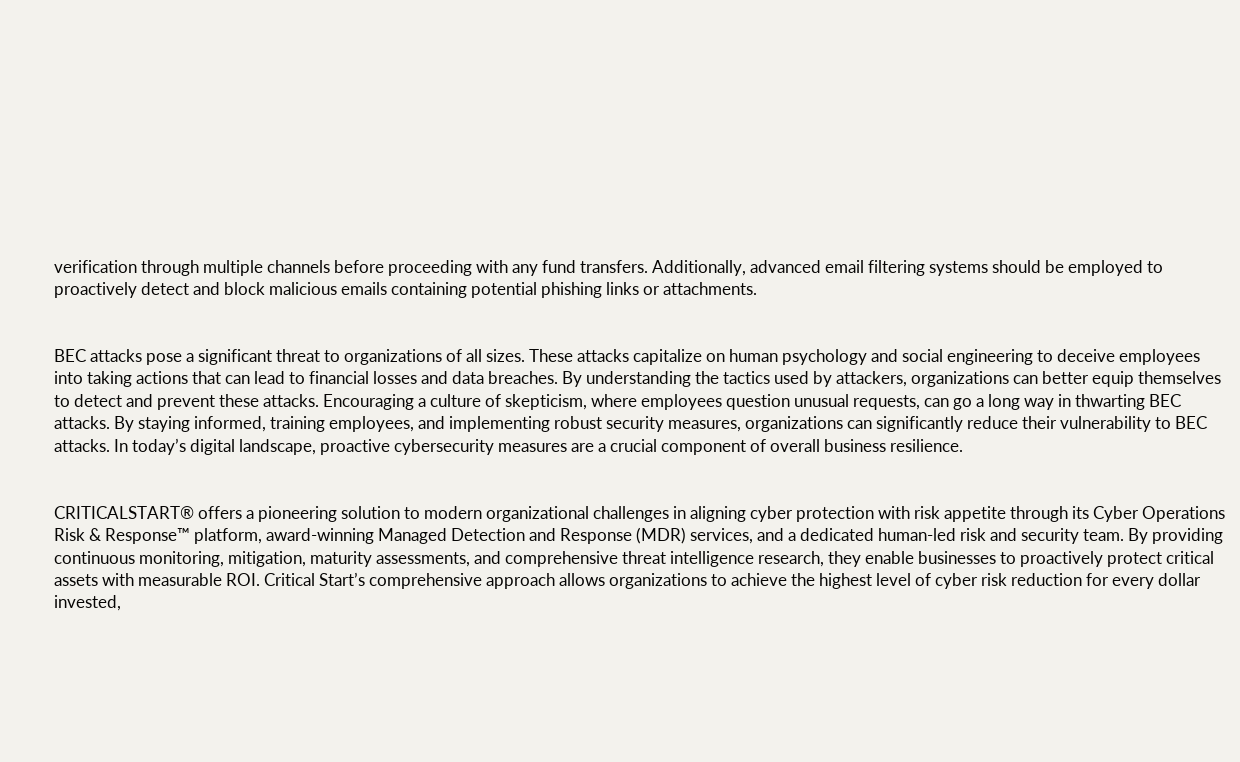verification through multiple channels before proceeding with any fund transfers. Additionally, advanced email filtering systems should be employed to proactively detect and block malicious emails containing potential phishing links or attachments.


BEC attacks pose a significant threat to organizations of all sizes. These attacks capitalize on human psychology and social engineering to deceive employees into taking actions that can lead to financial losses and data breaches. By understanding the tactics used by attackers, organizations can better equip themselves to detect and prevent these attacks. Encouraging a culture of skepticism, where employees question unusual requests, can go a long way in thwarting BEC attacks. By staying informed, training employees, and implementing robust security measures, organizations can significantly reduce their vulnerability to BEC attacks. In today’s digital landscape, proactive cybersecurity measures are a crucial component of overall business resilience.


CRITICALSTART® offers a pioneering solution to modern organizational challenges in aligning cyber protection with risk appetite through its Cyber Operations Risk & Response™ platform, award-winning Managed Detection and Response (MDR) services, and a dedicated human-led risk and security team. By providing continuous monitoring, mitigation, maturity assessments, and comprehensive threat intelligence research, they enable businesses to proactively protect critical assets with measurable ROI. Critical Start’s comprehensive approach allows organizations to achieve the highest level of cyber risk reduction for every dollar invested,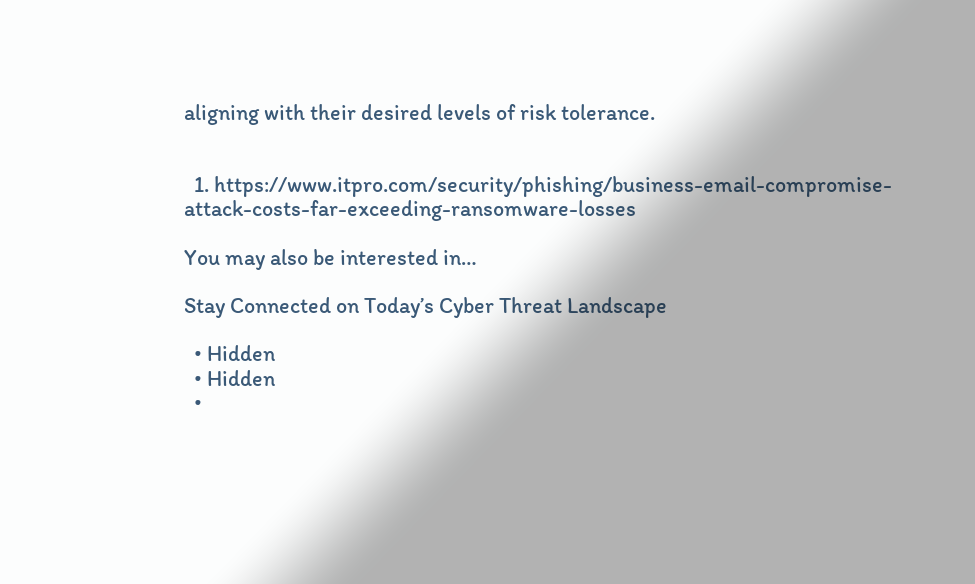aligning with their desired levels of risk tolerance.


  1. https://www.itpro.com/security/phishing/business-email-compromise-attack-costs-far-exceeding-ransomware-losses

You may also be interested in…

Stay Connected on Today’s Cyber Threat Landscape

  • Hidden
  • Hidden
  •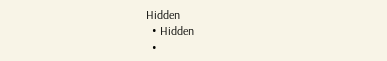Hidden
  • Hidden
  •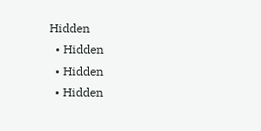Hidden
  • Hidden
  • Hidden
  • Hidden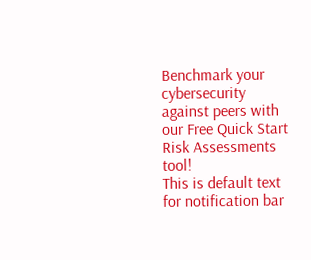Benchmark your cybersecurity against peers with our Free Quick Start Risk Assessments tool!
This is default text for notification bar